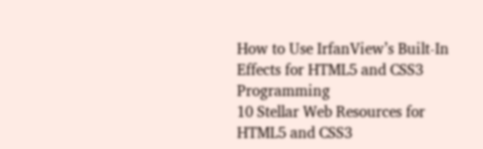How to Use IrfanView’s Built-In Effects for HTML5 and CSS3 Programming
10 Stellar Web Resources for HTML5 and CSS3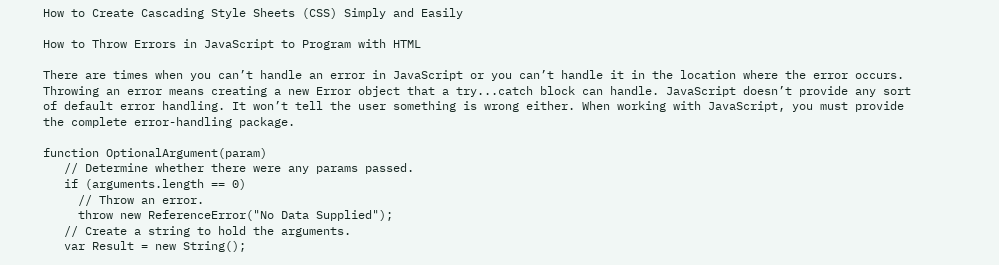How to Create Cascading Style Sheets (CSS) Simply and Easily

How to Throw Errors in JavaScript to Program with HTML

There are times when you can’t handle an error in JavaScript or you can’t handle it in the location where the error occurs. Throwing an error means creating a new Error object that a try...catch block can handle. JavaScript doesn’t provide any sort of default error handling. It won’t tell the user something is wrong either. When working with JavaScript, you must provide the complete error-handling package.

function OptionalArgument(param)
   // Determine whether there were any params passed.
   if (arguments.length == 0)
     // Throw an error.
     throw new ReferenceError("No Data Supplied");
   // Create a string to hold the arguments.
   var Result = new String();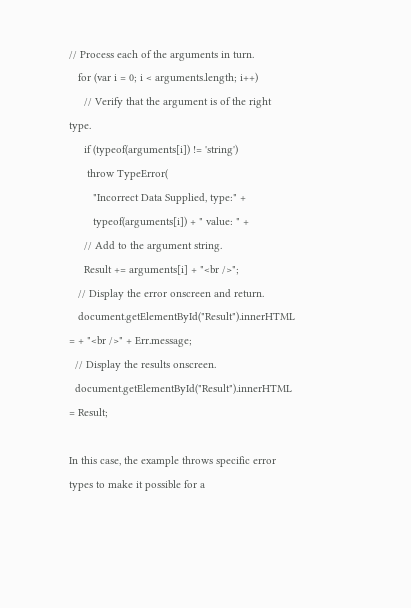// Process each of the arguments in turn.
   for (var i = 0; i < arguments.length; i++)
     // Verify that the argument is of the right type.
     if (typeof(arguments[i]) != 'string')
      throw TypeError(
        "Incorrect Data Supplied, type:" +
        typeof(arguments[i]) + " value: " +
     // Add to the argument string.
     Result += arguments[i] + "<br />";
   // Display the error onscreen and return.
   document.getElementById("Result").innerHTML = + "<br />" + Err.message;
  // Display the results onscreen.
  document.getElementById("Result").innerHTML = Result;

In this case, the example throws specific error types to make it possible for a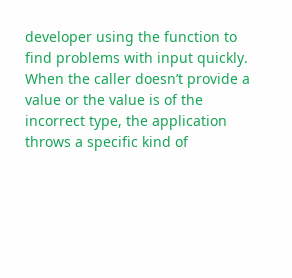developer using the function to find problems with input quickly. When the caller doesn’t provide a value or the value is of the incorrect type, the application throws a specific kind of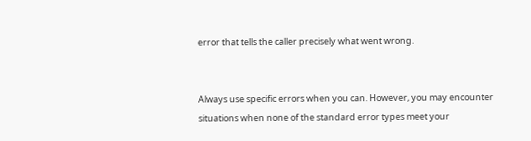error that tells the caller precisely what went wrong.


Always use specific errors when you can. However, you may encounter situations when none of the standard error types meet your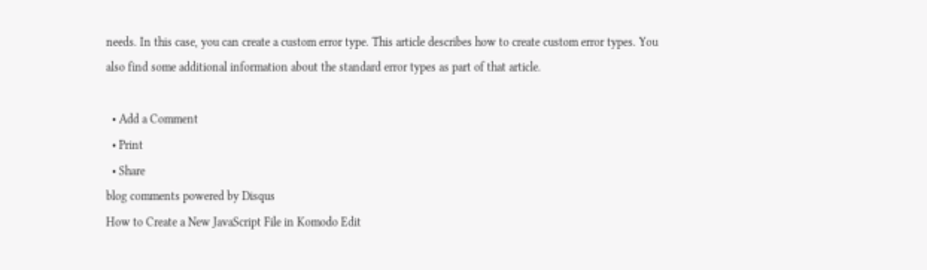needs. In this case, you can create a custom error type. This article describes how to create custom error types. You also find some additional information about the standard error types as part of that article.

  • Add a Comment
  • Print
  • Share
blog comments powered by Disqus
How to Create a New JavaScript File in Komodo Edit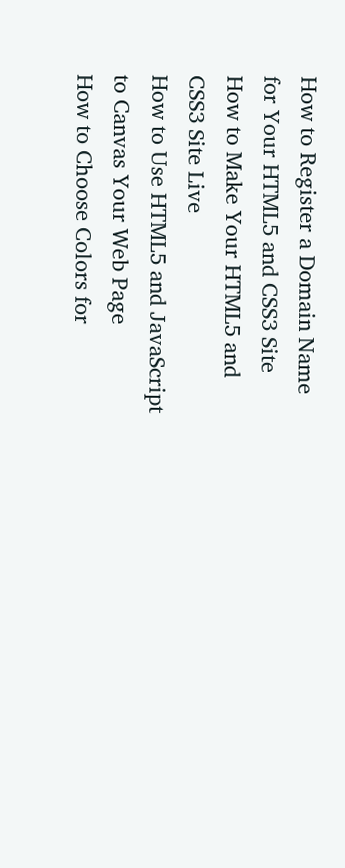How to Register a Domain Name for Your HTML5 and CSS3 Site
How to Make Your HTML5 and CSS3 Site Live
How to Use HTML5 and JavaScript to Canvas Your Web Page
How to Choose Colors for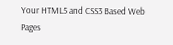Your HTML5 and CSS3 Based Web Pages